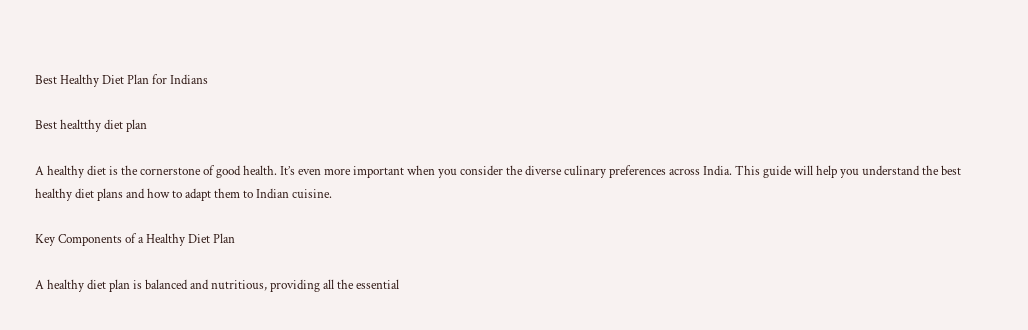Best Healthy Diet Plan for Indians

Best healtthy diet plan

A healthy diet is the cornerstone of good health. It’s even more important when you consider the diverse culinary preferences across India. This guide will help you understand the best healthy diet plans and how to adapt them to Indian cuisine.

Key Components of a Healthy Diet Plan

A healthy diet plan is balanced and nutritious, providing all the essential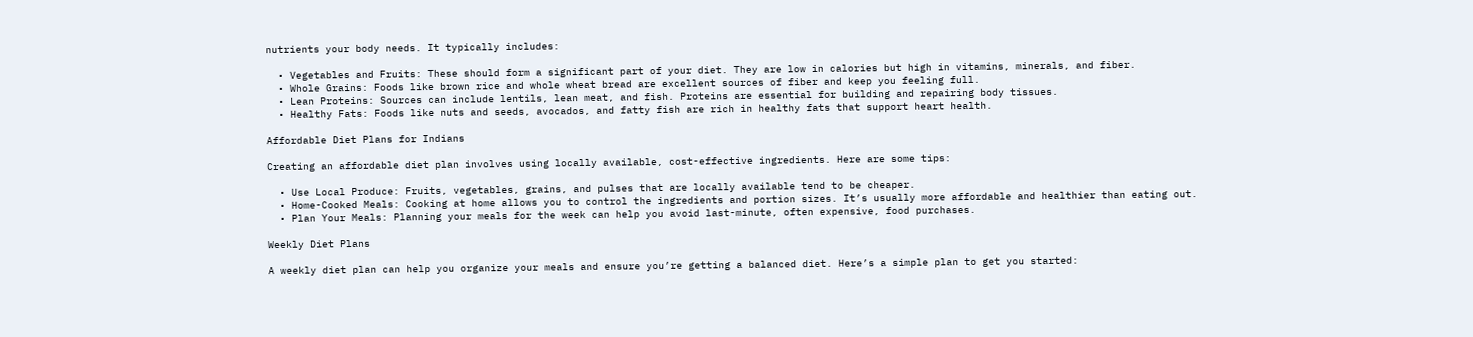nutrients your body needs. It typically includes:

  • Vegetables and Fruits: These should form a significant part of your diet. They are low in calories but high in vitamins, minerals, and fiber.
  • Whole Grains: Foods like brown rice and whole wheat bread are excellent sources of fiber and keep you feeling full.
  • Lean Proteins: Sources can include lentils, lean meat, and fish. Proteins are essential for building and repairing body tissues.
  • Healthy Fats: Foods like nuts and seeds, avocados, and fatty fish are rich in healthy fats that support heart health.

Affordable Diet Plans for Indians

Creating an affordable diet plan involves using locally available, cost-effective ingredients. Here are some tips:

  • Use Local Produce: Fruits, vegetables, grains, and pulses that are locally available tend to be cheaper.
  • Home-Cooked Meals: Cooking at home allows you to control the ingredients and portion sizes. It’s usually more affordable and healthier than eating out.
  • Plan Your Meals: Planning your meals for the week can help you avoid last-minute, often expensive, food purchases.

Weekly Diet Plans

A weekly diet plan can help you organize your meals and ensure you’re getting a balanced diet. Here’s a simple plan to get you started: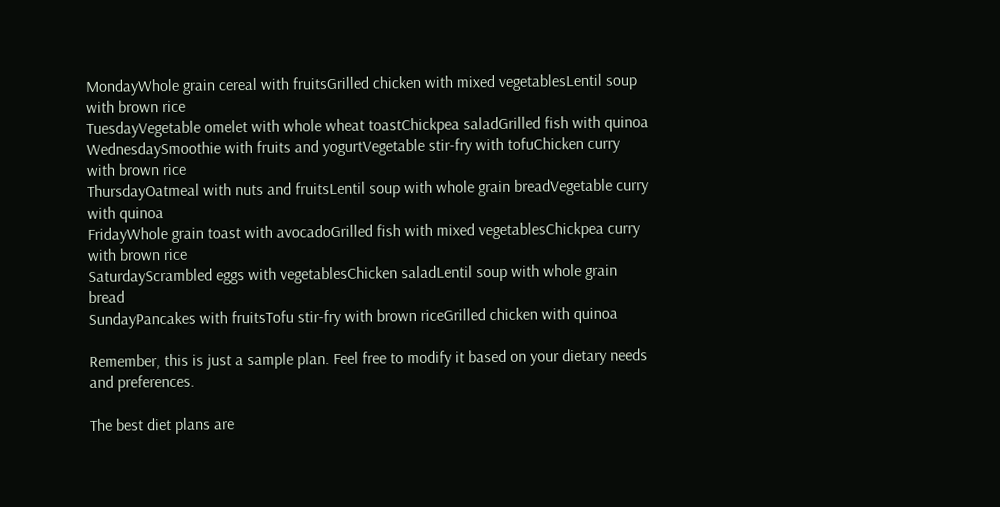MondayWhole grain cereal with fruitsGrilled chicken with mixed vegetablesLentil soup with brown rice
TuesdayVegetable omelet with whole wheat toastChickpea saladGrilled fish with quinoa
WednesdaySmoothie with fruits and yogurtVegetable stir-fry with tofuChicken curry with brown rice
ThursdayOatmeal with nuts and fruitsLentil soup with whole grain breadVegetable curry with quinoa
FridayWhole grain toast with avocadoGrilled fish with mixed vegetablesChickpea curry with brown rice
SaturdayScrambled eggs with vegetablesChicken saladLentil soup with whole grain bread
SundayPancakes with fruitsTofu stir-fry with brown riceGrilled chicken with quinoa

Remember, this is just a sample plan. Feel free to modify it based on your dietary needs and preferences.

The best diet plans are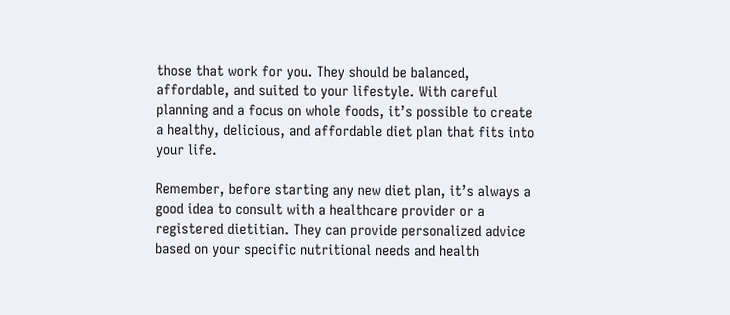those that work for you. They should be balanced, affordable, and suited to your lifestyle. With careful planning and a focus on whole foods, it’s possible to create a healthy, delicious, and affordable diet plan that fits into your life.

Remember, before starting any new diet plan, it’s always a good idea to consult with a healthcare provider or a registered dietitian. They can provide personalized advice based on your specific nutritional needs and health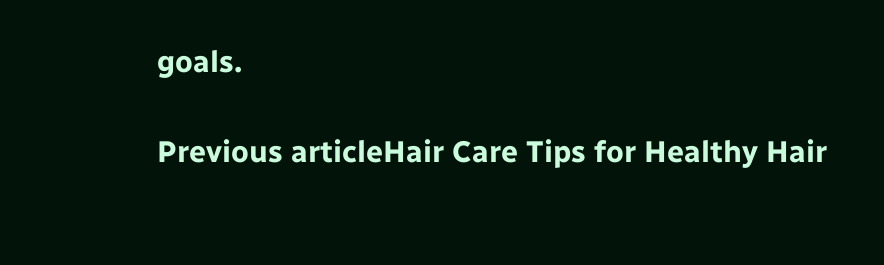goals.

Previous articleHair Care Tips for Healthy Hair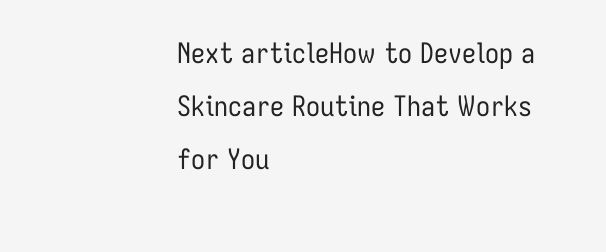Next articleHow to Develop a Skincare Routine That Works for You